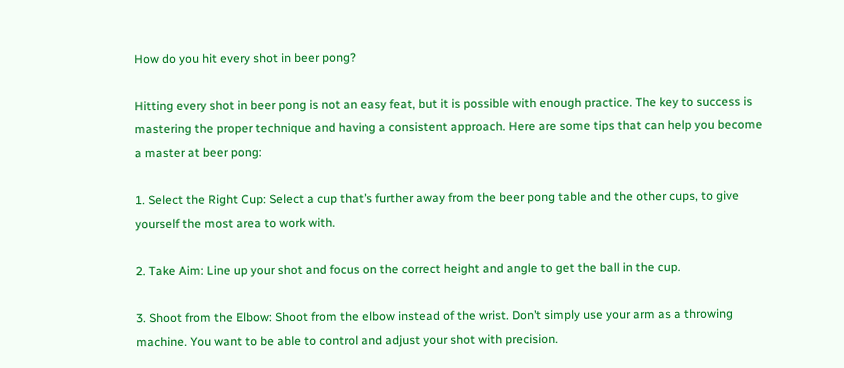How do you hit every shot in beer pong?

Hitting every shot in beer pong is not an easy feat, but it is possible with enough practice. The key to success is mastering the proper technique and having a consistent approach. Here are some tips that can help you become a master at beer pong:

1. Select the Right Cup: Select a cup that’s further away from the beer pong table and the other cups, to give yourself the most area to work with.

2. Take Aim: Line up your shot and focus on the correct height and angle to get the ball in the cup.

3. Shoot from the Elbow: Shoot from the elbow instead of the wrist. Don’t simply use your arm as a throwing machine. You want to be able to control and adjust your shot with precision.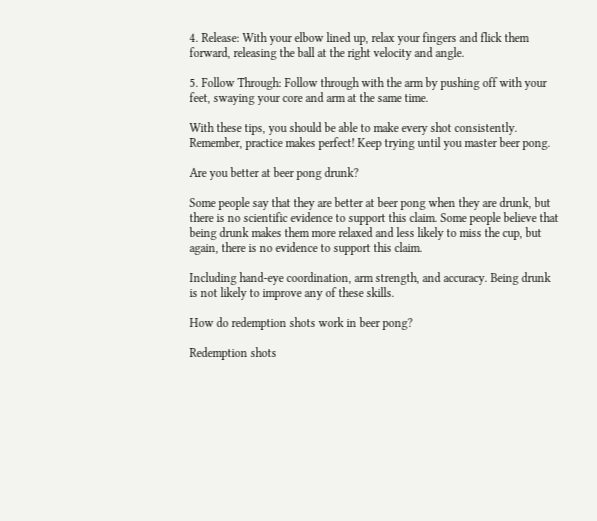4. Release: With your elbow lined up, relax your fingers and flick them forward, releasing the ball at the right velocity and angle.

5. Follow Through: Follow through with the arm by pushing off with your feet, swaying your core and arm at the same time.

With these tips, you should be able to make every shot consistently. Remember, practice makes perfect! Keep trying until you master beer pong.

Are you better at beer pong drunk?

Some people say that they are better at beer pong when they are drunk, but there is no scientific evidence to support this claim. Some people believe that being drunk makes them more relaxed and less likely to miss the cup, but again, there is no evidence to support this claim.

Including hand-eye coordination, arm strength, and accuracy. Being drunk is not likely to improve any of these skills.

How do redemption shots work in beer pong?

Redemption shots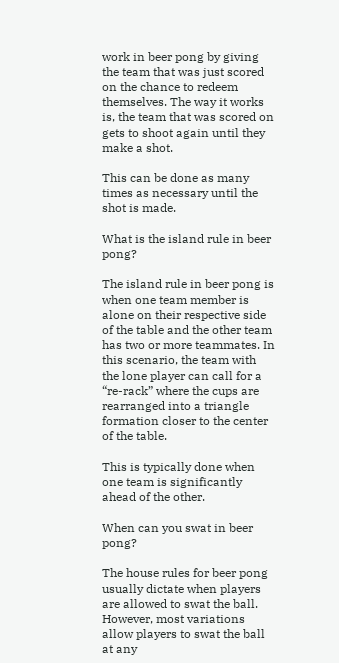work in beer pong by giving the team that was just scored on the chance to redeem themselves. The way it works is, the team that was scored on gets to shoot again until they make a shot.

This can be done as many times as necessary until the shot is made.

What is the island rule in beer pong?

The island rule in beer pong is when one team member is alone on their respective side of the table and the other team has two or more teammates. In this scenario, the team with the lone player can call for a “re-rack” where the cups are rearranged into a triangle formation closer to the center of the table.

This is typically done when one team is significantly ahead of the other.

When can you swat in beer pong?

The house rules for beer pong usually dictate when players are allowed to swat the ball. However, most variations allow players to swat the ball at any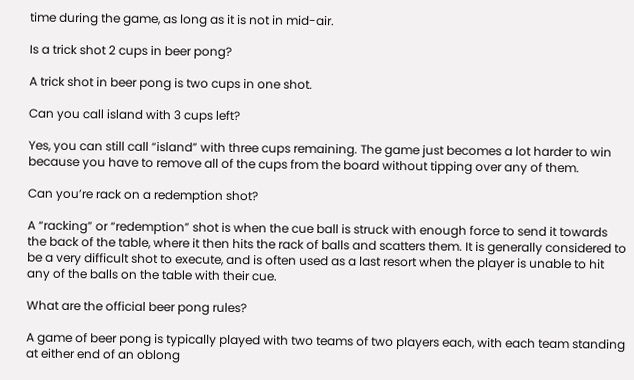time during the game, as long as it is not in mid-air.

Is a trick shot 2 cups in beer pong?

A trick shot in beer pong is two cups in one shot.

Can you call island with 3 cups left?

Yes, you can still call “island” with three cups remaining. The game just becomes a lot harder to win because you have to remove all of the cups from the board without tipping over any of them.

Can you’re rack on a redemption shot?

A “racking” or “redemption” shot is when the cue ball is struck with enough force to send it towards the back of the table, where it then hits the rack of balls and scatters them. It is generally considered to be a very difficult shot to execute, and is often used as a last resort when the player is unable to hit any of the balls on the table with their cue.

What are the official beer pong rules?

A game of beer pong is typically played with two teams of two players each, with each team standing at either end of an oblong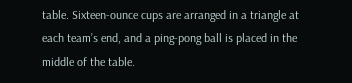table. Sixteen-ounce cups are arranged in a triangle at each team’s end, and a ping-pong ball is placed in the middle of the table.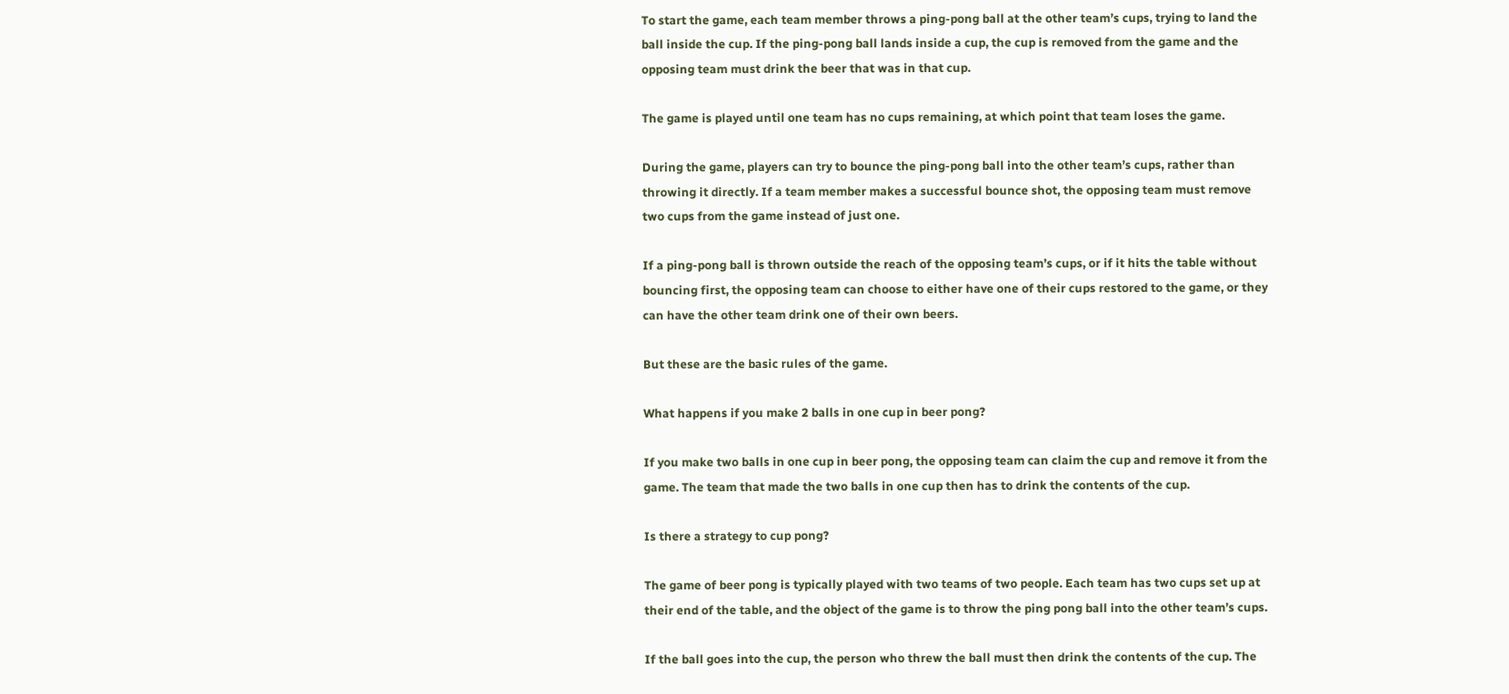To start the game, each team member throws a ping-pong ball at the other team’s cups, trying to land the ball inside the cup. If the ping-pong ball lands inside a cup, the cup is removed from the game and the opposing team must drink the beer that was in that cup.

The game is played until one team has no cups remaining, at which point that team loses the game.

During the game, players can try to bounce the ping-pong ball into the other team’s cups, rather than throwing it directly. If a team member makes a successful bounce shot, the opposing team must remove two cups from the game instead of just one.

If a ping-pong ball is thrown outside the reach of the opposing team’s cups, or if it hits the table without bouncing first, the opposing team can choose to either have one of their cups restored to the game, or they can have the other team drink one of their own beers.

But these are the basic rules of the game.

What happens if you make 2 balls in one cup in beer pong?

If you make two balls in one cup in beer pong, the opposing team can claim the cup and remove it from the game. The team that made the two balls in one cup then has to drink the contents of the cup.

Is there a strategy to cup pong?

The game of beer pong is typically played with two teams of two people. Each team has two cups set up at their end of the table, and the object of the game is to throw the ping pong ball into the other team’s cups.

If the ball goes into the cup, the person who threw the ball must then drink the contents of the cup. The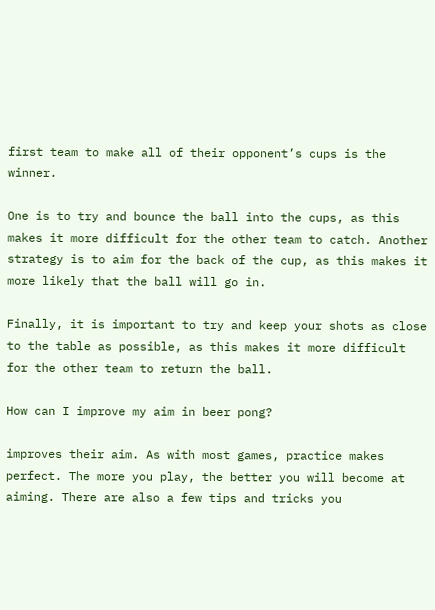first team to make all of their opponent’s cups is the winner.

One is to try and bounce the ball into the cups, as this makes it more difficult for the other team to catch. Another strategy is to aim for the back of the cup, as this makes it more likely that the ball will go in.

Finally, it is important to try and keep your shots as close to the table as possible, as this makes it more difficult for the other team to return the ball.

How can I improve my aim in beer pong?

improves their aim. As with most games, practice makes perfect. The more you play, the better you will become at aiming. There are also a few tips and tricks you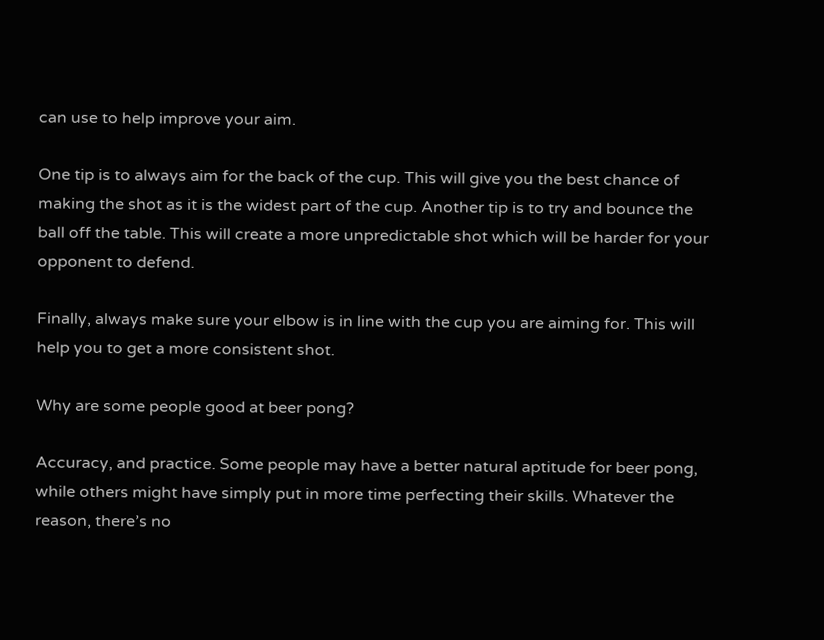can use to help improve your aim.

One tip is to always aim for the back of the cup. This will give you the best chance of making the shot as it is the widest part of the cup. Another tip is to try and bounce the ball off the table. This will create a more unpredictable shot which will be harder for your opponent to defend.

Finally, always make sure your elbow is in line with the cup you are aiming for. This will help you to get a more consistent shot.

Why are some people good at beer pong?

Accuracy, and practice. Some people may have a better natural aptitude for beer pong, while others might have simply put in more time perfecting their skills. Whatever the reason, there’s no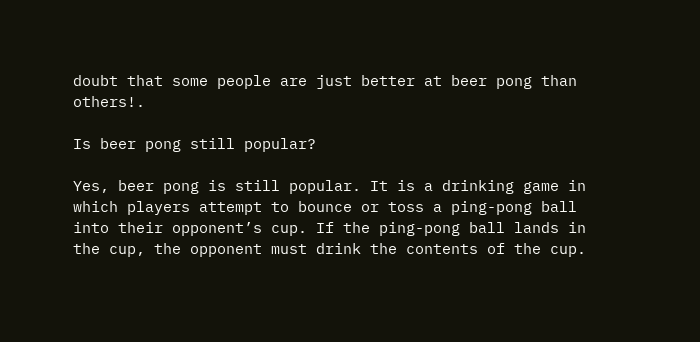doubt that some people are just better at beer pong than others!.

Is beer pong still popular?

Yes, beer pong is still popular. It is a drinking game in which players attempt to bounce or toss a ping-pong ball into their opponent’s cup. If the ping-pong ball lands in the cup, the opponent must drink the contents of the cup.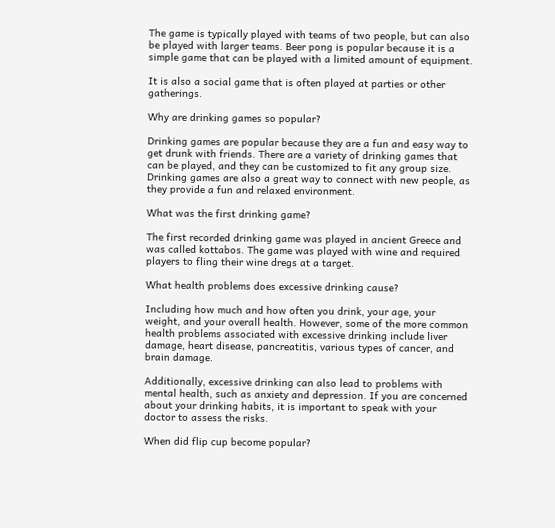The game is typically played with teams of two people, but can also be played with larger teams. Beer pong is popular because it is a simple game that can be played with a limited amount of equipment.

It is also a social game that is often played at parties or other gatherings.

Why are drinking games so popular?

Drinking games are popular because they are a fun and easy way to get drunk with friends. There are a variety of drinking games that can be played, and they can be customized to fit any group size. Drinking games are also a great way to connect with new people, as they provide a fun and relaxed environment.

What was the first drinking game?

The first recorded drinking game was played in ancient Greece and was called kottabos. The game was played with wine and required players to fling their wine dregs at a target.

What health problems does excessive drinking cause?

Including how much and how often you drink, your age, your weight, and your overall health. However, some of the more common health problems associated with excessive drinking include liver damage, heart disease, pancreatitis, various types of cancer, and brain damage.

Additionally, excessive drinking can also lead to problems with mental health, such as anxiety and depression. If you are concerned about your drinking habits, it is important to speak with your doctor to assess the risks.

When did flip cup become popular?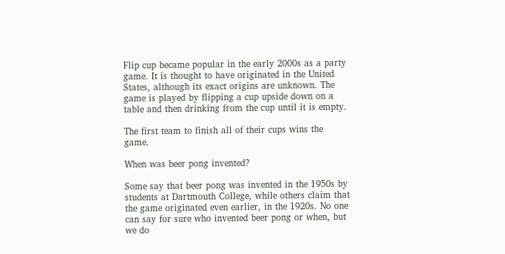Flip cup became popular in the early 2000s as a party game. It is thought to have originated in the United States, although its exact origins are unknown. The game is played by flipping a cup upside down on a table and then drinking from the cup until it is empty.

The first team to finish all of their cups wins the game.

When was beer pong invented?

Some say that beer pong was invented in the 1950s by students at Dartmouth College, while others claim that the game originated even earlier, in the 1920s. No one can say for sure who invented beer pong or when, but we do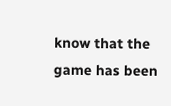know that the game has been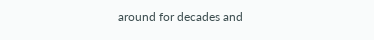around for decades and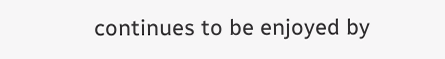continues to be enjoyed by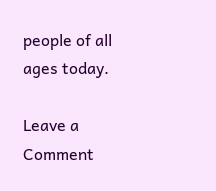people of all ages today.

Leave a Comment